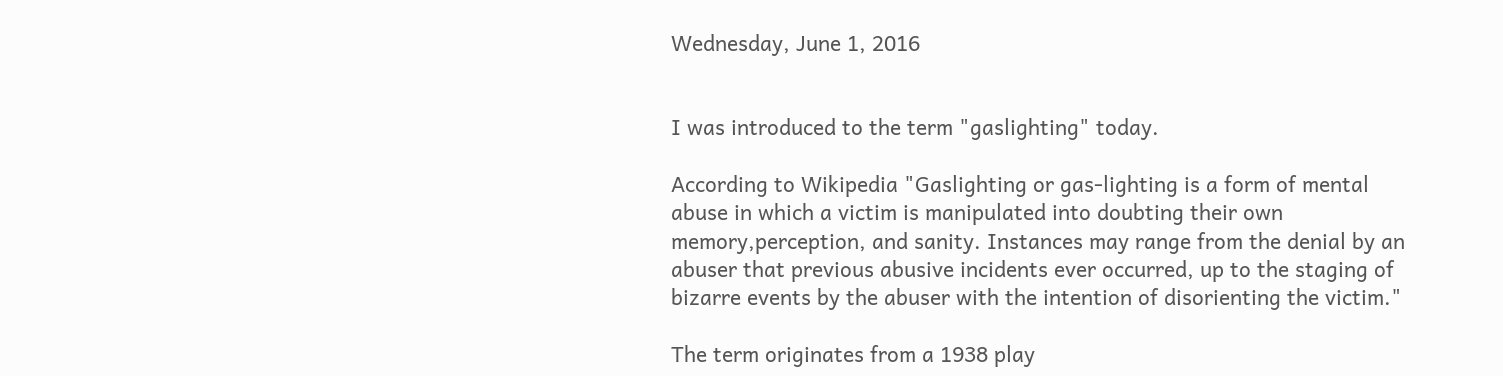Wednesday, June 1, 2016


I was introduced to the term "gaslighting" today.

According to Wikipedia "Gaslighting or gas-lighting is a form of mental abuse in which a victim is manipulated into doubting their own memory,perception, and sanity. Instances may range from the denial by an abuser that previous abusive incidents ever occurred, up to the staging of bizarre events by the abuser with the intention of disorienting the victim."

The term originates from a 1938 play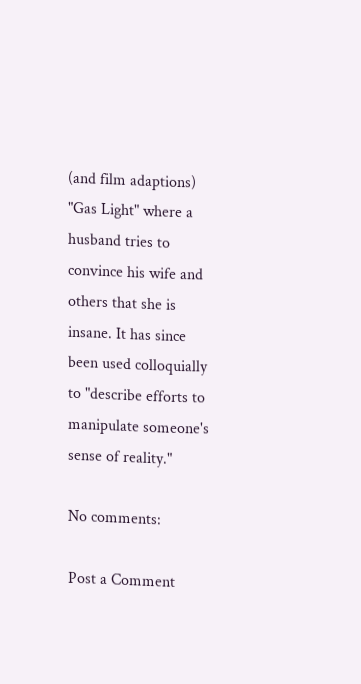(and film adaptions) "Gas Light" where a husband tries to convince his wife and others that she is insane. It has since been used colloquially to "describe efforts to manipulate someone's sense of reality."

No comments:

Post a Comment